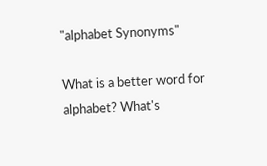"alphabet Synonyms"

What is a better word for alphabet? What's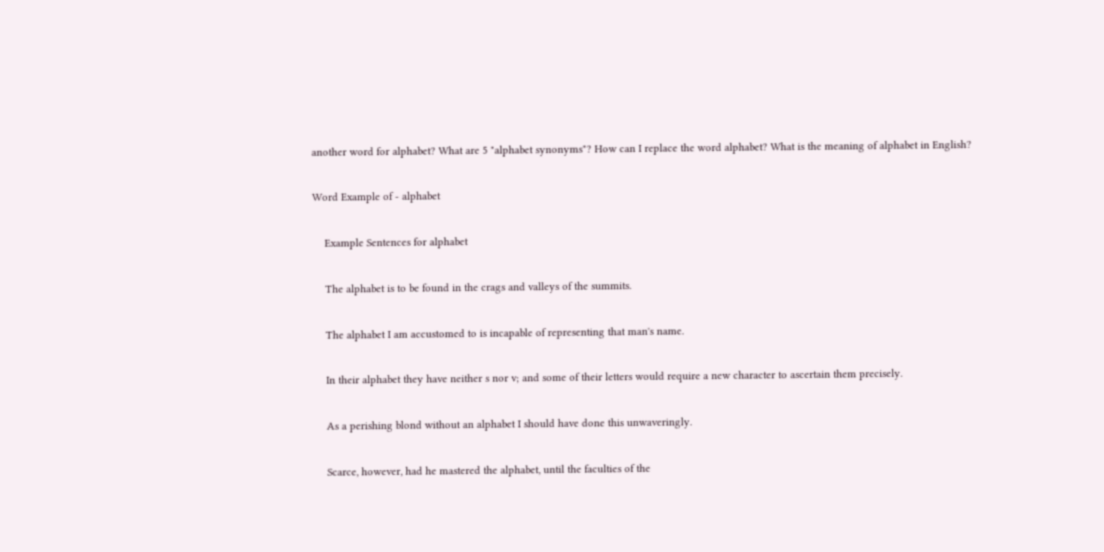another word for alphabet? What are 5 "alphabet synonyms"? How can I replace the word alphabet? What is the meaning of alphabet in English?

Word Example of - alphabet

    Example Sentences for alphabet

    The alphabet is to be found in the crags and valleys of the summits.

    The alphabet I am accustomed to is incapable of representing that man's name.

    In their alphabet they have neither s nor v; and some of their letters would require a new character to ascertain them precisely.

    As a perishing blond without an alphabet I should have done this unwaveringly.

    Scarce, however, had he mastered the alphabet, until the faculties of the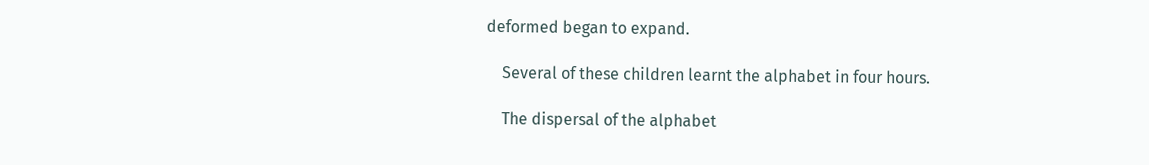deformed began to expand.

    Several of these children learnt the alphabet in four hours.

    The dispersal of the alphabet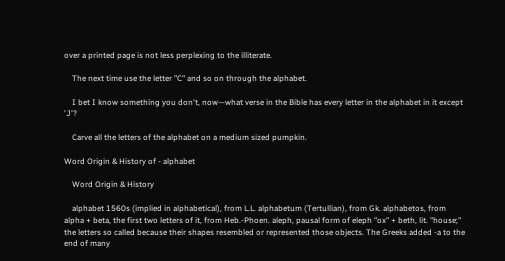over a printed page is not less perplexing to the illiterate.

    The next time use the letter "C" and so on through the alphabet.

    I bet I know something you don't, now—what verse in the Bible has every letter in the alphabet in it except 'J'?

    Carve all the letters of the alphabet on a medium sized pumpkin.

Word Origin & History of - alphabet

    Word Origin & History

    alphabet 1560s (implied in alphabetical), from L.L. alphabetum (Tertullian), from Gk. alphabetos, from alpha + beta, the first two letters of it, from Heb.-Phoen. aleph, pausal form of eleph "ox" + beth, lit. "house;" the letters so called because their shapes resembled or represented those objects. The Greeks added -a to the end of many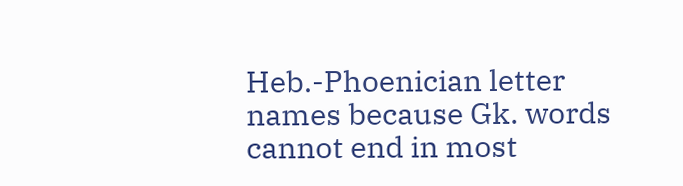Heb.-Phoenician letter names because Gk. words cannot end in most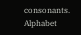consonants. Alphabet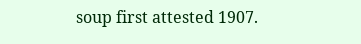soup first attested 1907.